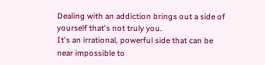Dealing with an addiction brings out a side of yourself that's not truly you.
It's an irrational, powerful side that can be near impossible to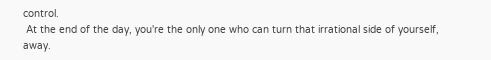control.
 At the end of the day, you're the only one who can turn that irrational side of yourself, away.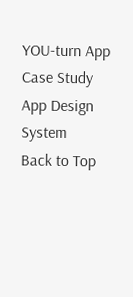YOU-turn App Case Study
App Design System
Back to Top